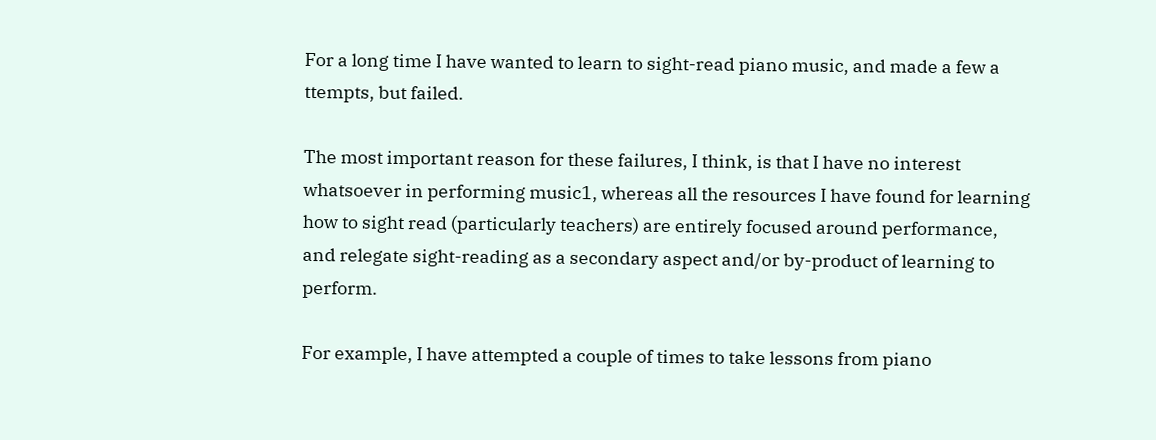For a long time I have wanted to learn to sight-read piano music, and made a few a ttempts, but failed.

The most important reason for these failures, I think, is that I have no interest whatsoever in performing music1, whereas all the resources I have found for learning how to sight read (particularly teachers) are entirely focused around performance, and relegate sight-reading as a secondary aspect and/or by-product of learning to perform.

For example, I have attempted a couple of times to take lessons from piano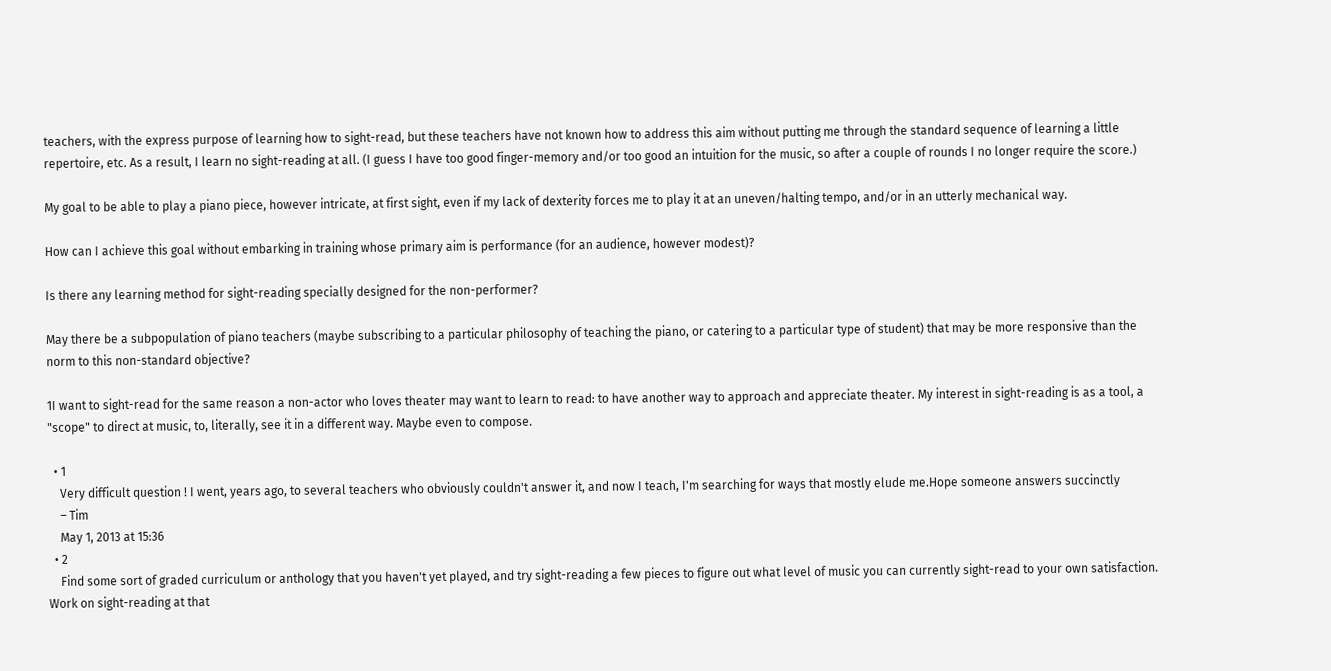teachers, with the express purpose of learning how to sight-read, but these teachers have not known how to address this aim without putting me through the standard sequence of learning a little repertoire, etc. As a result, I learn no sight-reading at all. (I guess I have too good finger-memory and/or too good an intuition for the music, so after a couple of rounds I no longer require the score.)

My goal to be able to play a piano piece, however intricate, at first sight, even if my lack of dexterity forces me to play it at an uneven/halting tempo, and/or in an utterly mechanical way.

How can I achieve this goal without embarking in training whose primary aim is performance (for an audience, however modest)?

Is there any learning method for sight-reading specially designed for the non-performer?

May there be a subpopulation of piano teachers (maybe subscribing to a particular philosophy of teaching the piano, or catering to a particular type of student) that may be more responsive than the norm to this non-standard objective?

1I want to sight-read for the same reason a non-actor who loves theater may want to learn to read: to have another way to approach and appreciate theater. My interest in sight-reading is as a tool, a "scope" to direct at music, to, literally, see it in a different way. Maybe even to compose.

  • 1
    Very difficult question ! I went, years ago, to several teachers who obviously couldn't answer it, and now I teach, I'm searching for ways that mostly elude me.Hope someone answers succinctly
    – Tim
    May 1, 2013 at 15:36
  • 2
    Find some sort of graded curriculum or anthology that you haven't yet played, and try sight-reading a few pieces to figure out what level of music you can currently sight-read to your own satisfaction. Work on sight-reading at that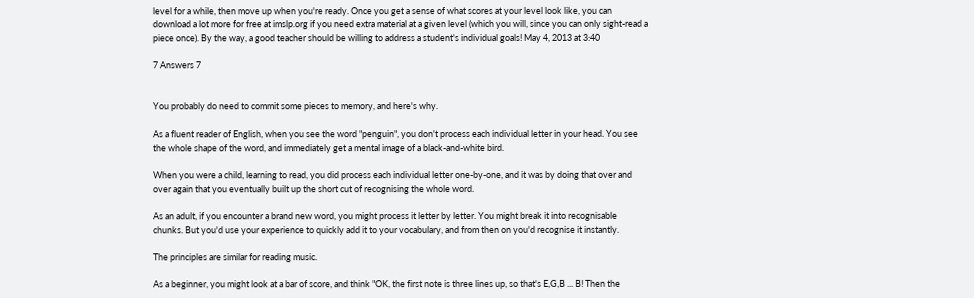level for a while, then move up when you're ready. Once you get a sense of what scores at your level look like, you can download a lot more for free at imslp.org if you need extra material at a given level (which you will, since you can only sight-read a piece once). By the way, a good teacher should be willing to address a student's individual goals! May 4, 2013 at 3:40

7 Answers 7


You probably do need to commit some pieces to memory, and here's why.

As a fluent reader of English, when you see the word "penguin", you don't process each individual letter in your head. You see the whole shape of the word, and immediately get a mental image of a black-and-white bird.

When you were a child, learning to read, you did process each individual letter one-by-one, and it was by doing that over and over again that you eventually built up the short cut of recognising the whole word.

As an adult, if you encounter a brand new word, you might process it letter by letter. You might break it into recognisable chunks. But you'd use your experience to quickly add it to your vocabulary, and from then on you'd recognise it instantly.

The principles are similar for reading music.

As a beginner, you might look at a bar of score, and think "OK, the first note is three lines up, so that's E,G,B ... B! Then the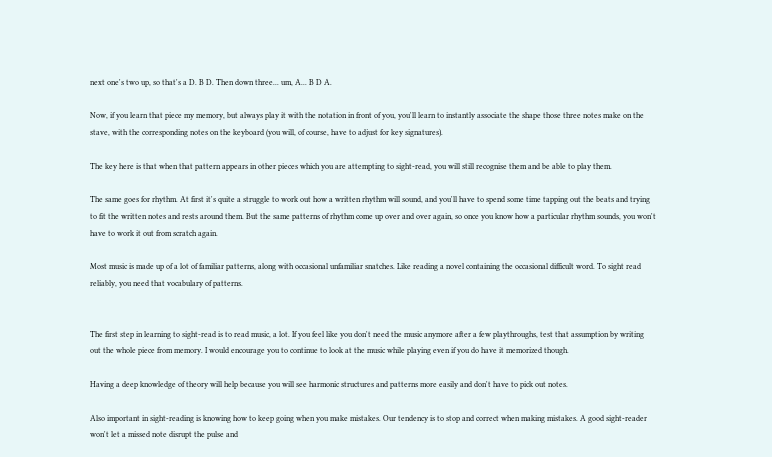next one's two up, so that's a D. B D. Then down three... um, A... B D A.

Now, if you learn that piece my memory, but always play it with the notation in front of you, you'll learn to instantly associate the shape those three notes make on the stave, with the corresponding notes on the keyboard (you will, of course, have to adjust for key signatures).

The key here is that when that pattern appears in other pieces which you are attempting to sight-read, you will still recognise them and be able to play them.

The same goes for rhythm. At first it's quite a struggle to work out how a written rhythm will sound, and you'll have to spend some time tapping out the beats and trying to fit the written notes and rests around them. But the same patterns of rhythm come up over and over again, so once you know how a particular rhythm sounds, you won't have to work it out from scratch again.

Most music is made up of a lot of familiar patterns, along with occasional unfamiliar snatches. Like reading a novel containing the occasional difficult word. To sight read reliably, you need that vocabulary of patterns.


The first step in learning to sight-read is to read music, a lot. If you feel like you don't need the music anymore after a few playthroughs, test that assumption by writing out the whole piece from memory. I would encourage you to continue to look at the music while playing even if you do have it memorized though.

Having a deep knowledge of theory will help because you will see harmonic structures and patterns more easily and don't have to pick out notes.

Also important in sight-reading is knowing how to keep going when you make mistakes. Our tendency is to stop and correct when making mistakes. A good sight-reader won't let a missed note disrupt the pulse and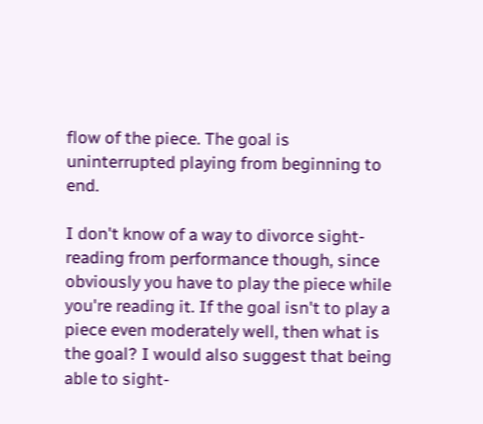flow of the piece. The goal is uninterrupted playing from beginning to end.

I don't know of a way to divorce sight-reading from performance though, since obviously you have to play the piece while you're reading it. If the goal isn't to play a piece even moderately well, then what is the goal? I would also suggest that being able to sight-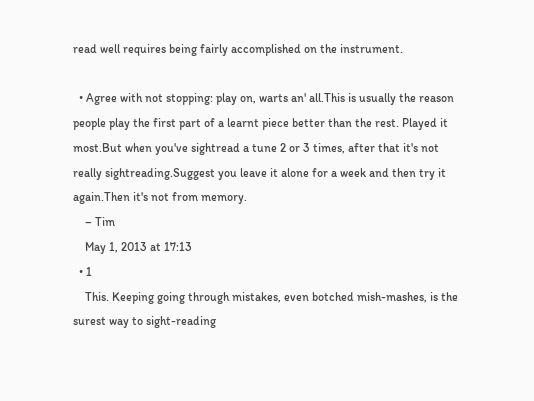read well requires being fairly accomplished on the instrument.

  • Agree with not stopping: play on, warts an' all.This is usually the reason people play the first part of a learnt piece better than the rest. Played it most.But when you've sightread a tune 2 or 3 times, after that it's not really sightreading.Suggest you leave it alone for a week and then try it again.Then it's not from memory.
    – Tim
    May 1, 2013 at 17:13
  • 1
    This. Keeping going through mistakes, even botched mish-mashes, is the surest way to sight-reading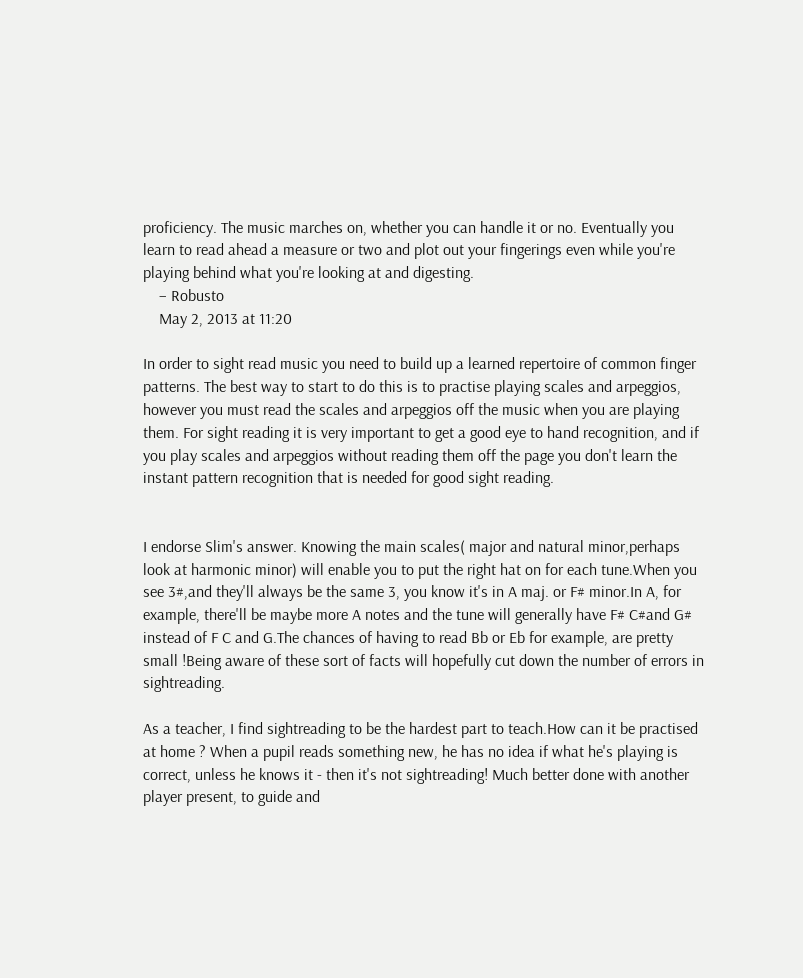proficiency. The music marches on, whether you can handle it or no. Eventually you learn to read ahead a measure or two and plot out your fingerings even while you're playing behind what you're looking at and digesting.
    – Robusto
    May 2, 2013 at 11:20

In order to sight read music you need to build up a learned repertoire of common finger patterns. The best way to start to do this is to practise playing scales and arpeggios, however you must read the scales and arpeggios off the music when you are playing them. For sight reading it is very important to get a good eye to hand recognition, and if you play scales and arpeggios without reading them off the page you don't learn the instant pattern recognition that is needed for good sight reading.


I endorse Slim's answer. Knowing the main scales( major and natural minor,perhaps look at harmonic minor) will enable you to put the right hat on for each tune.When you see 3#,and they'll always be the same 3, you know it's in A maj. or F# minor.In A, for example, there'll be maybe more A notes and the tune will generally have F# C#and G# instead of F C and G.The chances of having to read Bb or Eb for example, are pretty small !Being aware of these sort of facts will hopefully cut down the number of errors in sightreading.

As a teacher, I find sightreading to be the hardest part to teach.How can it be practised at home ? When a pupil reads something new, he has no idea if what he's playing is correct, unless he knows it - then it's not sightreading! Much better done with another player present, to guide and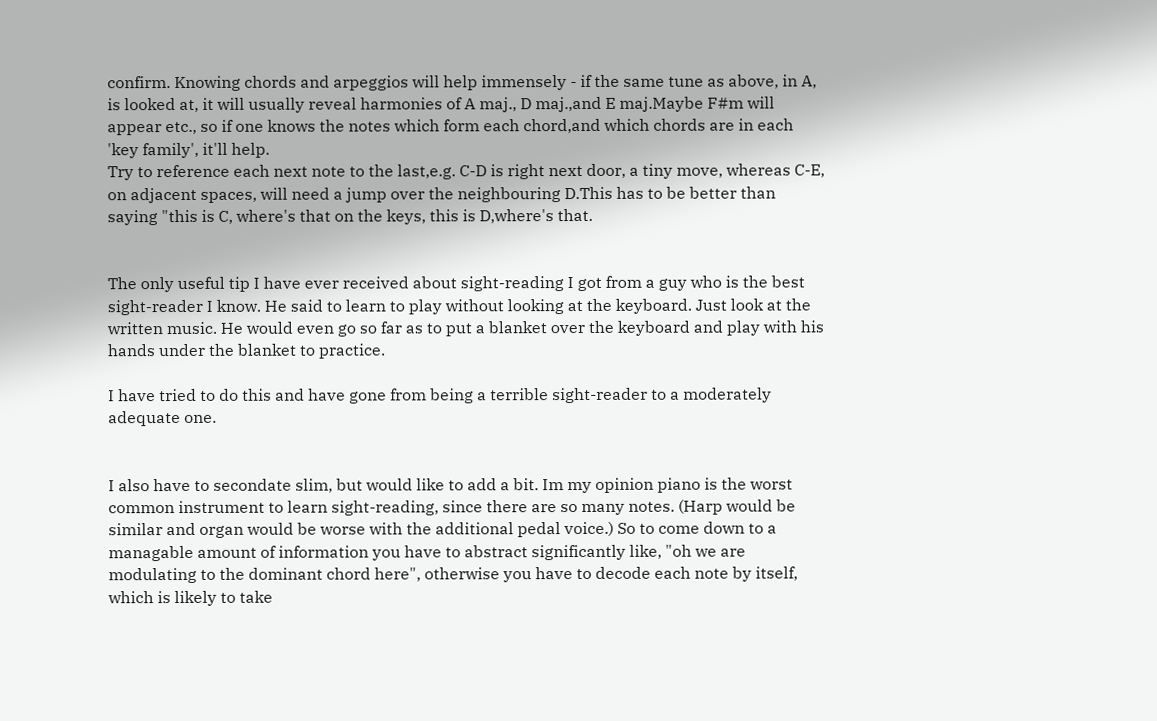confirm. Knowing chords and arpeggios will help immensely - if the same tune as above, in A, is looked at, it will usually reveal harmonies of A maj., D maj.,and E maj.Maybe F#m will appear etc., so if one knows the notes which form each chord,and which chords are in each 'key family', it'll help.
Try to reference each next note to the last,e.g. C-D is right next door, a tiny move, whereas C-E, on adjacent spaces, will need a jump over the neighbouring D.This has to be better than saying "this is C, where's that on the keys, this is D,where's that.


The only useful tip I have ever received about sight-reading I got from a guy who is the best sight-reader I know. He said to learn to play without looking at the keyboard. Just look at the written music. He would even go so far as to put a blanket over the keyboard and play with his hands under the blanket to practice.

I have tried to do this and have gone from being a terrible sight-reader to a moderately adequate one.


I also have to secondate slim, but would like to add a bit. Im my opinion piano is the worst common instrument to learn sight-reading, since there are so many notes. (Harp would be similar and organ would be worse with the additional pedal voice.) So to come down to a managable amount of information you have to abstract significantly like, "oh we are modulating to the dominant chord here", otherwise you have to decode each note by itself, which is likely to take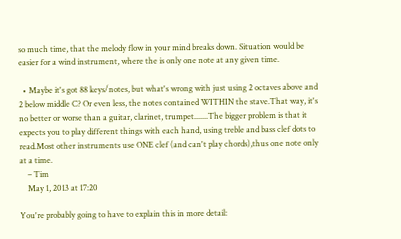so much time, that the melody flow in your mind breaks down. Situation would be easier for a wind instrument, where the is only one note at any given time.

  • Maybe it's got 88 keys/notes, but what's wrong with just using 2 octaves above and 2 below middle C? Or even less, the notes contained WITHIN the stave.That way, it's no better or worse than a guitar, clarinet, trumpet.......The bigger problem is that it expects you to play different things with each hand, using treble and bass clef dots to read.Most other instruments use ONE clef (and can't play chords),thus one note only at a time.
    – Tim
    May 1, 2013 at 17:20

You're probably going to have to explain this in more detail: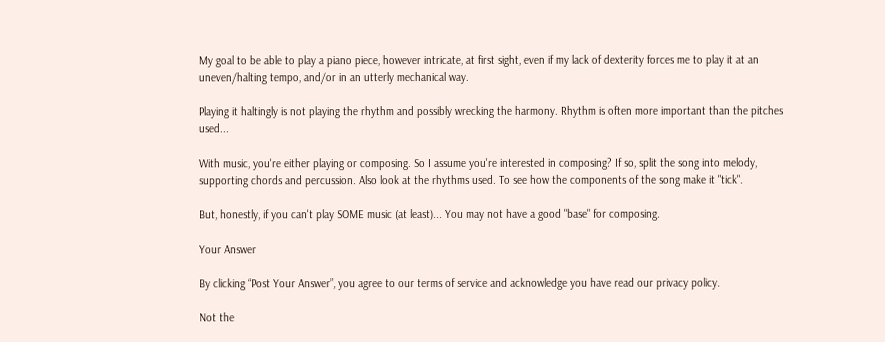My goal to be able to play a piano piece, however intricate, at first sight, even if my lack of dexterity forces me to play it at an uneven/halting tempo, and/or in an utterly mechanical way.

Playing it haltingly is not playing the rhythm and possibly wrecking the harmony. Rhythm is often more important than the pitches used...

With music, you're either playing or composing. So I assume you're interested in composing? If so, split the song into melody, supporting chords and percussion. Also look at the rhythms used. To see how the components of the song make it "tick".

But, honestly, if you can't play SOME music (at least)... You may not have a good "base" for composing.

Your Answer

By clicking “Post Your Answer”, you agree to our terms of service and acknowledge you have read our privacy policy.

Not the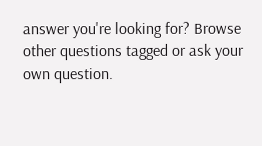answer you're looking for? Browse other questions tagged or ask your own question.